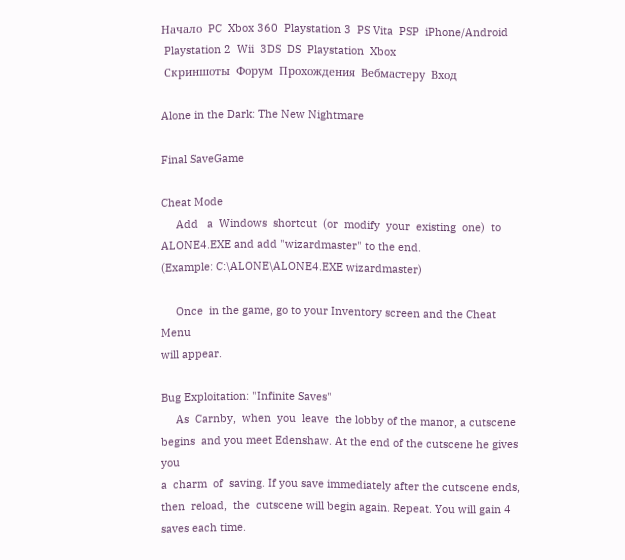Начало  PC  Xbox 360  Playstation 3  PS Vita  PSP  iPhone/Android
 Playstation 2  Wii  3DS  DS  Playstation  Xbox
 Скриншоты  Форум  Прохождения  Вебмастеру  Вход

Alone in the Dark: The New Nightmare

Final SaveGame

Cheat Mode
     Add   a  Windows  shortcut  (or  modify  your  existing  one)  to
ALONE4.EXE and add "wizardmaster" to the end.
(Example: C:\ALONE\ALONE4.EXE wizardmaster)

     Once  in the game, go to your Inventory screen and the Cheat Menu
will appear.

Bug Exploitation: "Infinite Saves"
     As  Carnby,  when  you  leave  the lobby of the manor, a cutscene
begins  and you meet Edenshaw. At the end of the cutscene he gives you
a  charm  of  saving. If you save immediately after the cutscene ends,
then  reload,  the  cutscene will begin again. Repeat. You will gain 4
saves each time.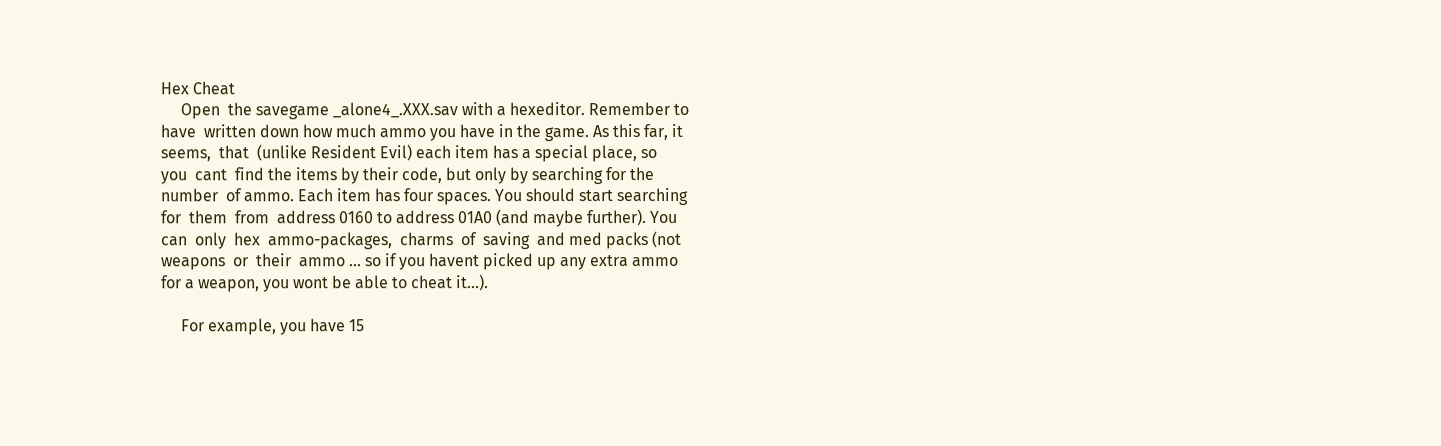Hex Cheat
     Open  the savegame _alone4_.XXX.sav with a hexeditor. Remember to
have  written down how much ammo you have in the game. As this far, it
seems,  that  (unlike Resident Evil) each item has a special place, so
you  cant  find the items by their code, but only by searching for the
number  of ammo. Each item has four spaces. You should start searching
for  them  from  address 0160 to address 01A0 (and maybe further). You
can  only  hex  ammo-packages,  charms  of  saving  and med packs (not
weapons  or  their  ammo ... so if you havent picked up any extra ammo
for a weapon, you wont be able to cheat it...).

     For example, you have 15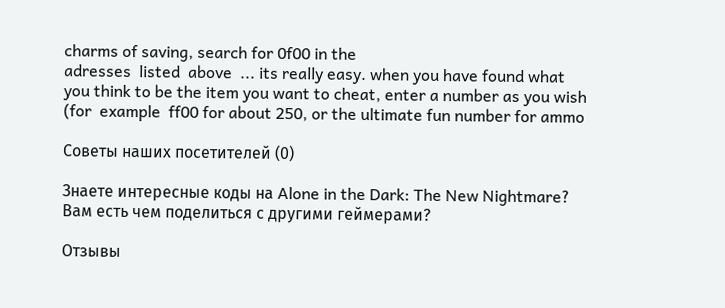charms of saving, search for 0f00 in the
adresses  listed  above  ... its really easy. when you have found what
you think to be the item you want to cheat, enter a number as you wish
(for  example  ff00 for about 250, or the ultimate fun number for ammo

Советы наших посетителей (0)

Знаете интересные коды на Alone in the Dark: The New Nightmare?
Вам есть чем поделиться с другими геймерами?

Отзывы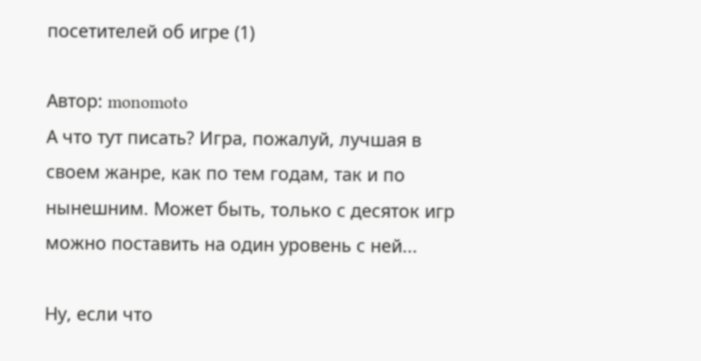посетителей об игре (1)

Автор: monomoto
А что тут писать? Игра, пожалуй, лучшая в своем жанре, как по тем годам, так и по нынешним. Может быть, только с десяток игр можно поставить на один уровень с ней...

Ну, если что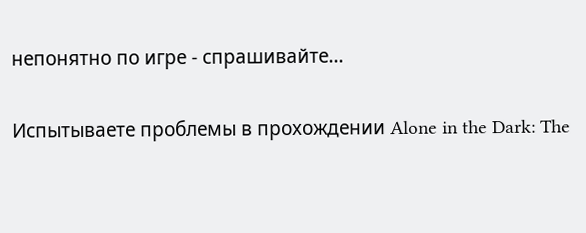непонятно по игре - спрашивайте...

Испытываете проблемы в прохождении Alone in the Dark: The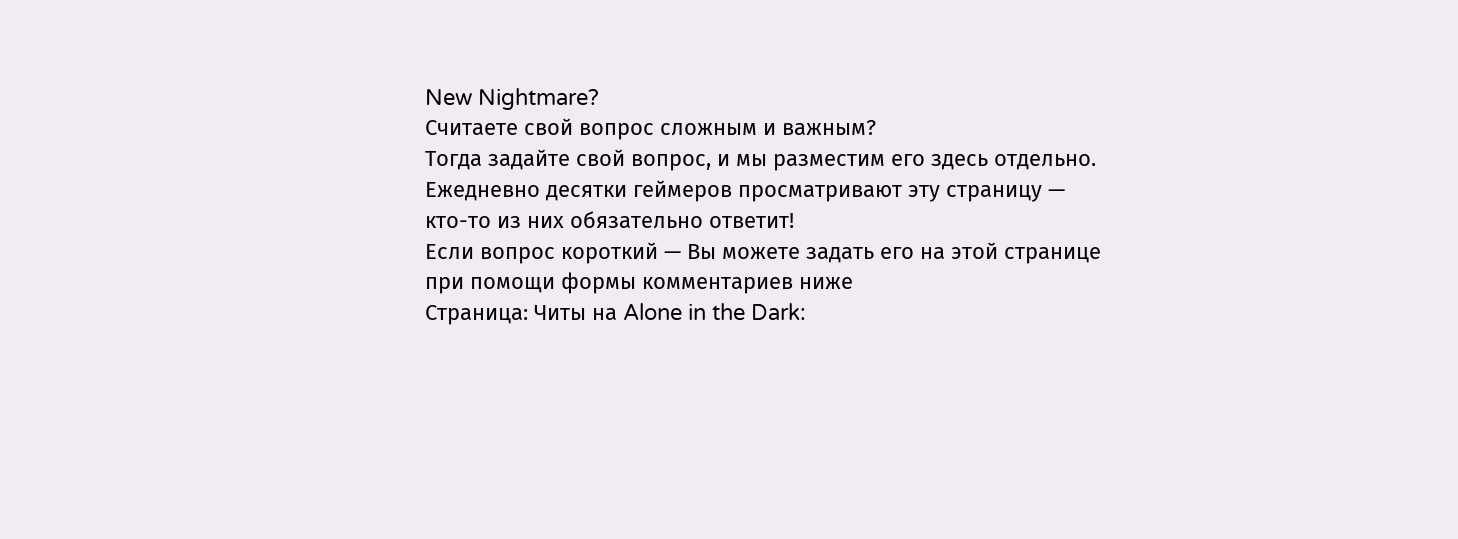New Nightmare?
Считаете свой вопрос сложным и важным?
Тогда задайте свой вопрос, и мы разместим его здесь отдельно.
Ежедневно десятки геймеров просматривают эту страницу —
кто-то из них обязательно ответит!
Если вопрос короткий — Вы можете задать его на этой странице
при помощи формы комментариев ниже
Страница: Читы на Alone in the Dark: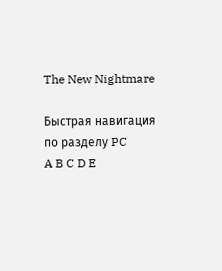The New Nightmare

Быстрая навигация по разделу PC
A B C D E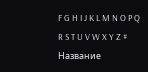F G H I J K L M N O P Q R S T U V W X Y Z #
Название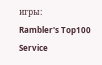игры:
Rambler's Top100 Service